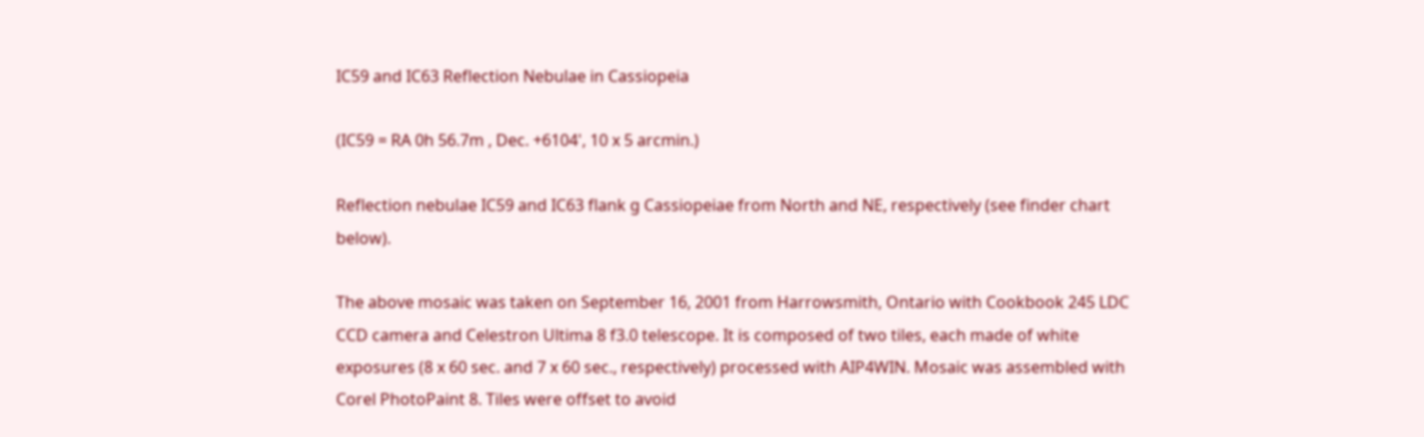IC59 and IC63 Reflection Nebulae in Cassiopeia

(IC59 = RA 0h 56.7m , Dec. +6104', 10 x 5 arcmin.)

Reflection nebulae IC59 and IC63 flank g Cassiopeiae from North and NE, respectively (see finder chart below).

The above mosaic was taken on September 16, 2001 from Harrowsmith, Ontario with Cookbook 245 LDC CCD camera and Celestron Ultima 8 f3.0 telescope. It is composed of two tiles, each made of white exposures (8 x 60 sec. and 7 x 60 sec., respectively) processed with AIP4WIN. Mosaic was assembled with Corel PhotoPaint 8. Tiles were offset to avoid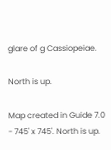glare of g Cassiopeiae.

North is up.

Map created in Guide 7.0 - 745' x 745'. North is up.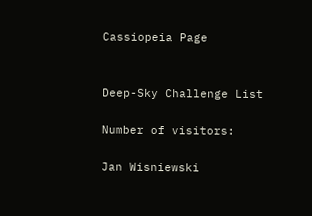Cassiopeia Page


Deep-Sky Challenge List

Number of visitors:

Jan Wisniewski